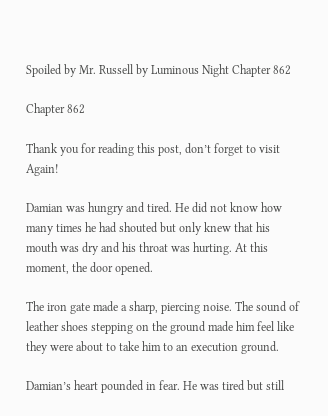Spoiled by Mr. Russell by Luminous Night Chapter 862

Chapter 862

Thank you for reading this post, don’t forget to visit Again!

Damian was hungry and tired. He did not know how many times he had shouted but only knew that his mouth was dry and his throat was hurting. At this moment, the door opened.

The iron gate made a sharp, piercing noise. The sound of leather shoes stepping on the ground made him feel like they were about to take him to an execution ground.

Damian’s heart pounded in fear. He was tired but still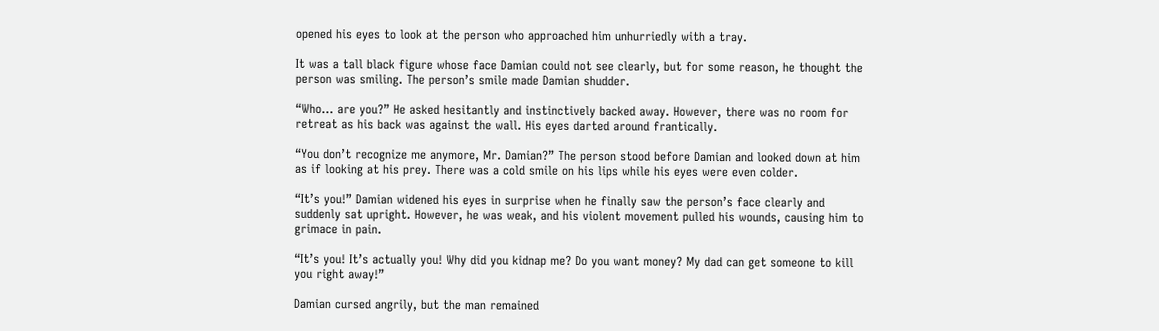opened his eyes to look at the person who approached him unhurriedly with a tray.

It was a tall black figure whose face Damian could not see clearly, but for some reason, he thought the person was smiling. The person’s smile made Damian shudder.

“Who… are you?” He asked hesitantly and instinctively backed away. However, there was no room for retreat as his back was against the wall. His eyes darted around frantically.

“You don’t recognize me anymore, Mr. Damian?” The person stood before Damian and looked down at him as if looking at his prey. There was a cold smile on his lips while his eyes were even colder.

“It’s you!” Damian widened his eyes in surprise when he finally saw the person’s face clearly and suddenly sat upright. However, he was weak, and his violent movement pulled his wounds, causing him to grimace in pain.

“It’s you! It’s actually you! Why did you kidnap me? Do you want money? My dad can get someone to kill you right away!”

Damian cursed angrily, but the man remained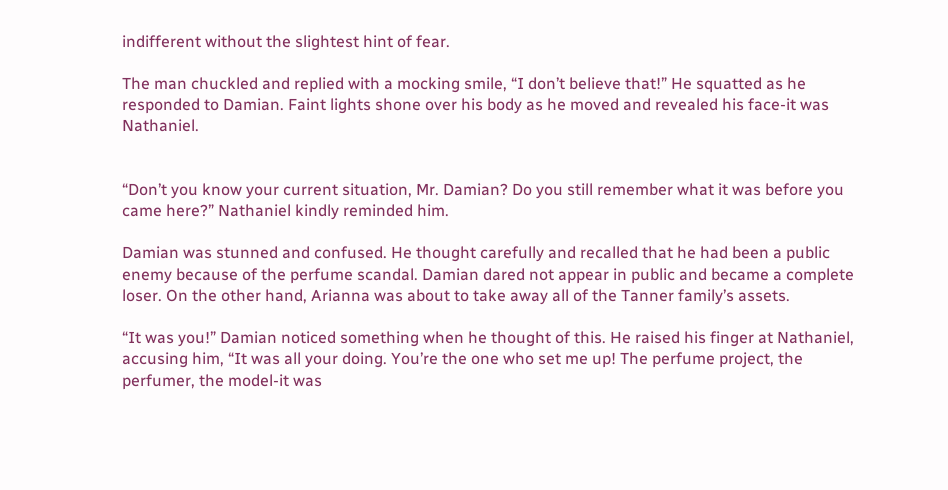indifferent without the slightest hint of fear.

The man chuckled and replied with a mocking smile, “I don’t believe that!” He squatted as he responded to Damian. Faint lights shone over his body as he moved and revealed his face-it was Nathaniel.


“Don’t you know your current situation, Mr. Damian? Do you still remember what it was before you came here?” Nathaniel kindly reminded him.

Damian was stunned and confused. He thought carefully and recalled that he had been a public enemy because of the perfume scandal. Damian dared not appear in public and became a complete loser. On the other hand, Arianna was about to take away all of the Tanner family’s assets.

“It was you!” Damian noticed something when he thought of this. He raised his finger at Nathaniel, accusing him, “It was all your doing. You’re the one who set me up! The perfume project, the perfumer, the model-it was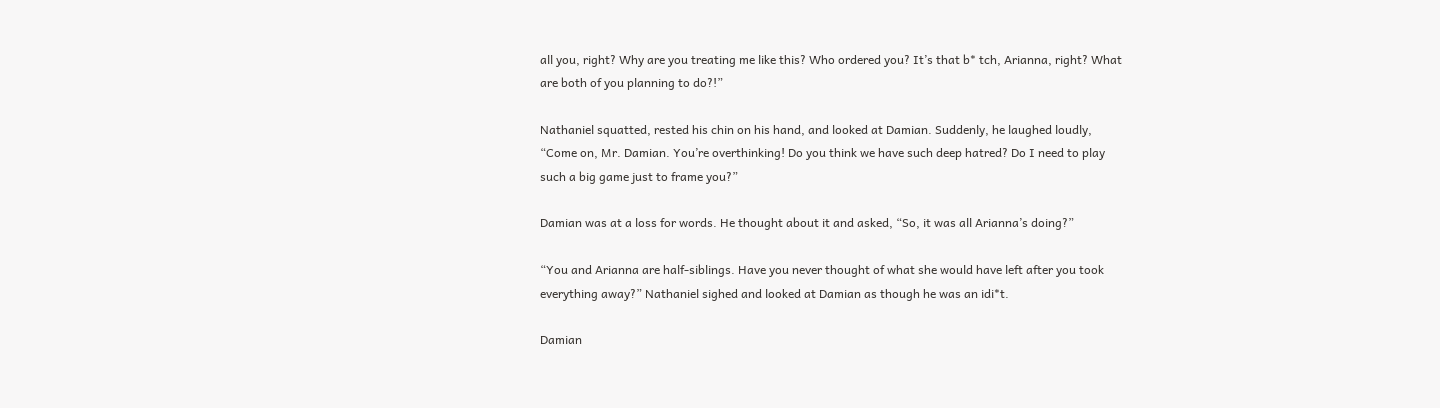all you, right? Why are you treating me like this? Who ordered you? It’s that b* tch, Arianna, right? What are both of you planning to do?!”

Nathaniel squatted, rested his chin on his hand, and looked at Damian. Suddenly, he laughed loudly, “Come on, Mr. Damian. You’re overthinking! Do you think we have such deep hatred? Do I need to play such a big game just to frame you?”

Damian was at a loss for words. He thought about it and asked, “So, it was all Arianna’s doing?”

“You and Arianna are half-siblings. Have you never thought of what she would have left after you took everything away?” Nathaniel sighed and looked at Damian as though he was an idi*t.

Damian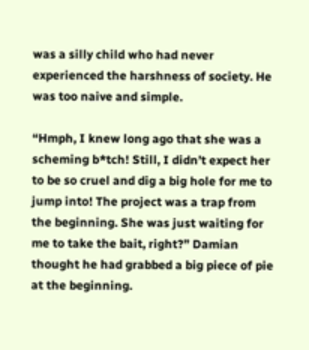was a silly child who had never experienced the harshness of society. He was too naive and simple.

“Hmph, I knew long ago that she was a scheming b*tch! Still, I didn’t expect her to be so cruel and dig a big hole for me to jump into! The project was a trap from the beginning. She was just waiting for me to take the bait, right?” Damian thought he had grabbed a big piece of pie at the beginning.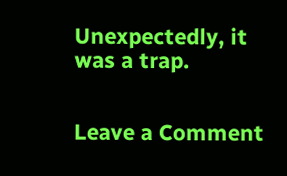Unexpectedly, it was a trap.


Leave a Comment